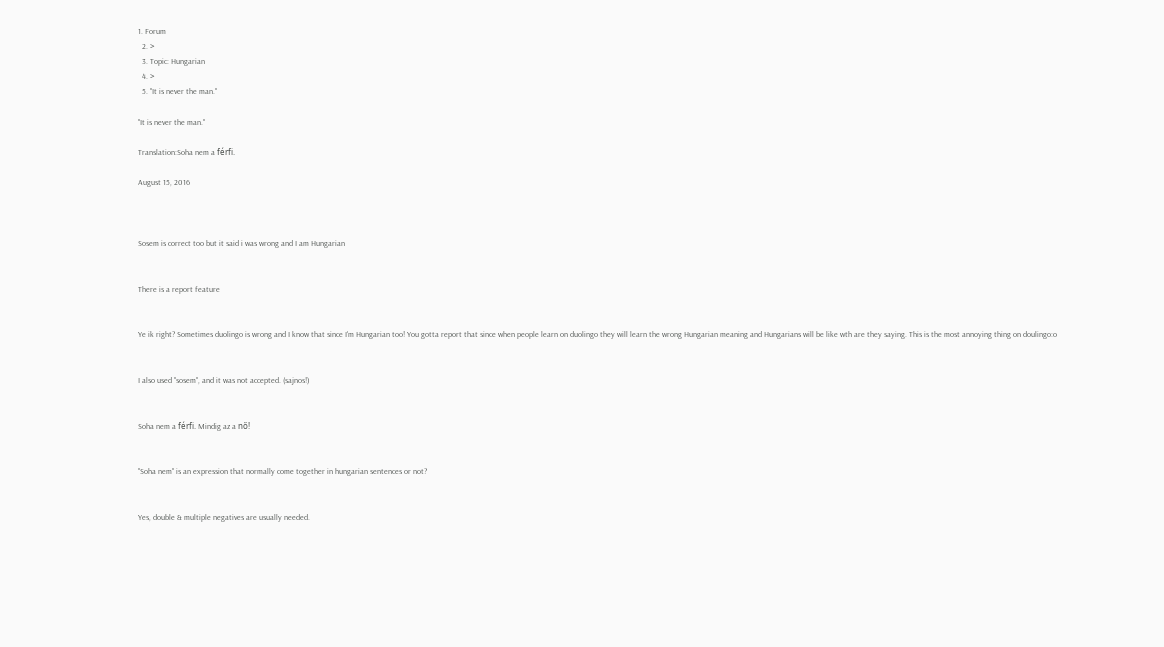1. Forum
  2. >
  3. Topic: Hungarian
  4. >
  5. "It is never the man."

"It is never the man."

Translation:Soha nem a férfi.

August 15, 2016



Sosem is correct too but it said i was wrong and I am Hungarian


There is a report feature


Ye ik right? Sometimes duolingo is wrong and I know that since I'm Hungarian too! You gotta report that since when people learn on duolingo they will learn the wrong Hungarian meaning and Hungarians will be like wth are they saying. This is the most annoying thing on doulingo:o


I also used "sosem", and it was not accepted. (sajnos!)


Soha nem a férfi. Mindig az a nő!


"Soha nem" is an expression that normally come together in hungarian sentences or not?


Yes, double & multiple negatives are usually needed.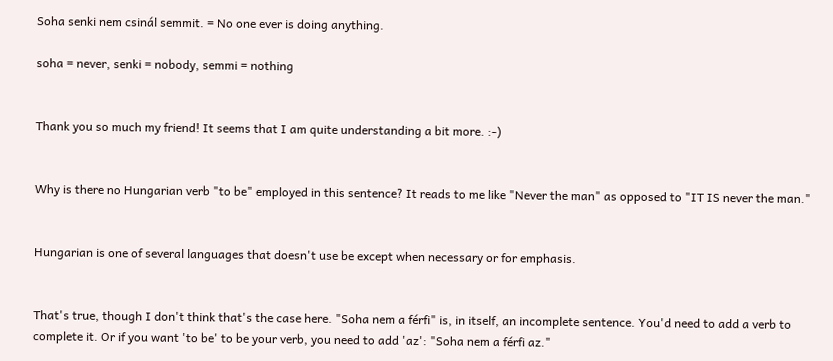Soha senki nem csinál semmit. = No one ever is doing anything.

soha = never, senki = nobody, semmi = nothing


Thank you so much my friend! It seems that I am quite understanding a bit more. :-)


Why is there no Hungarian verb "to be" employed in this sentence? It reads to me like "Never the man" as opposed to "IT IS never the man."


Hungarian is one of several languages that doesn't use be except when necessary or for emphasis.


That's true, though I don't think that's the case here. "Soha nem a férfi" is, in itself, an incomplete sentence. You'd need to add a verb to complete it. Or if you want 'to be' to be your verb, you need to add 'az': "Soha nem a férfi az."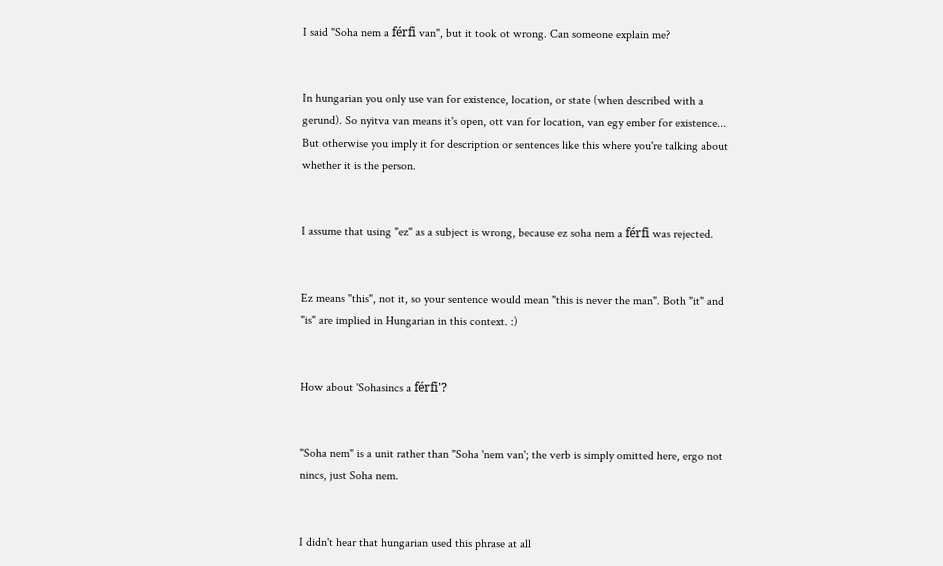I said "Soha nem a férfi van", but it took ot wrong. Can someone explain me?


In hungarian you only use van for existence, location, or state (when described with a gerund). So nyitva van means it's open, ott van for location, van egy ember for existence... But otherwise you imply it for description or sentences like this where you're talking about whether it is the person.


I assume that using "ez" as a subject is wrong, because ez soha nem a férfi was rejected.


Ez means "this", not it, so your sentence would mean "this is never the man". Both "it" and "is" are implied in Hungarian in this context. :)


How about 'Sohasincs a férfi'?


"Soha nem" is a unit rather than "Soha 'nem van'; the verb is simply omitted here, ergo not nincs, just Soha nem.


I didn't hear that hungarian used this phrase at all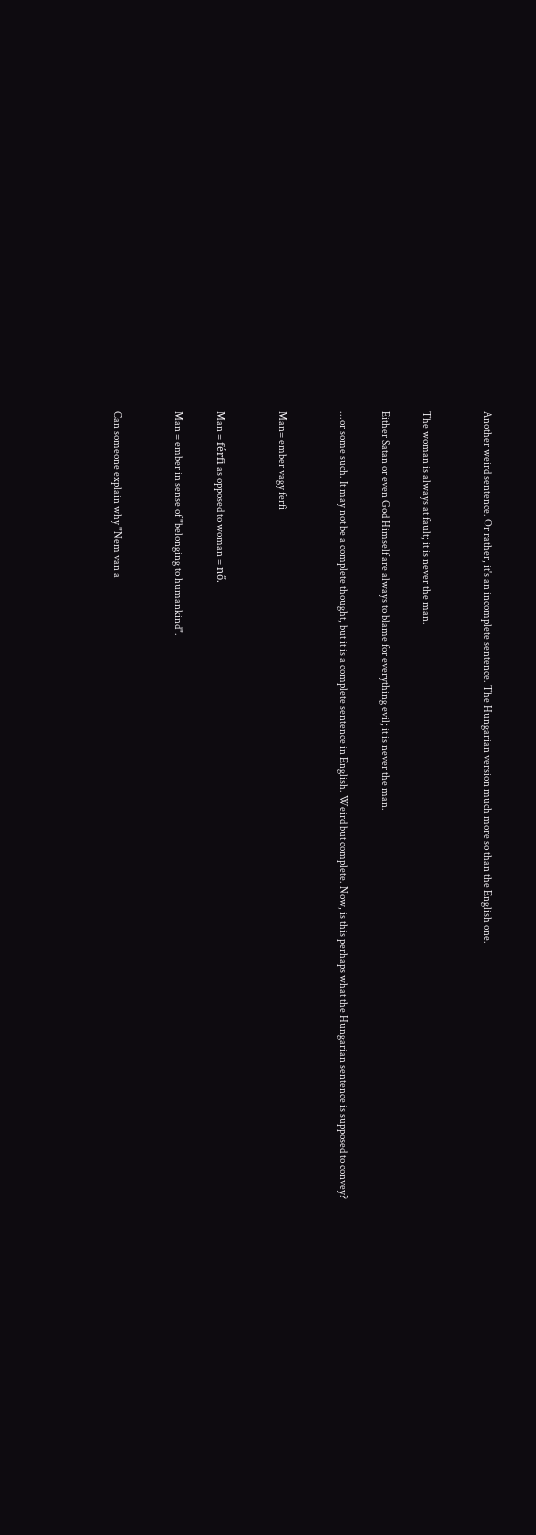Another weird sentence. Or rather, it's an incomplete sentence. The Hungarian version much more so than the English one.


The woman is always at fault; it is never the man.

Either Satan or even God Himself are always to blame for everything evil; it is never the man.

...or some such. It may not be a complete thought, but it is a complete sentence in English. Weird but complete. Now, is this perhaps what the Hungarian sentence is supposed to convey?


Man= ember vagy ferfi


Man = férfi as opposed to woman = nő.

Man = ember in sense of "belonging to humankind".


Can someone explain why "Nem van a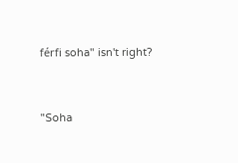férfi soha" isn't right?


"Soha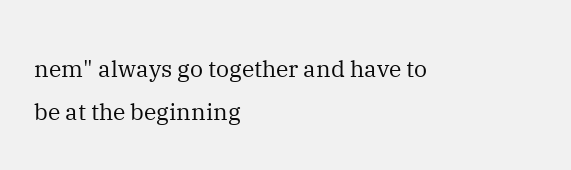nem" always go together and have to be at the beginning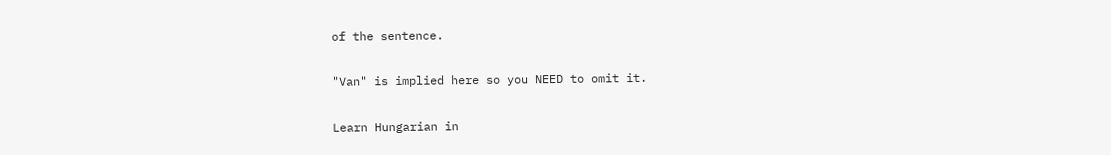of the sentence.

"Van" is implied here so you NEED to omit it.

Learn Hungarian in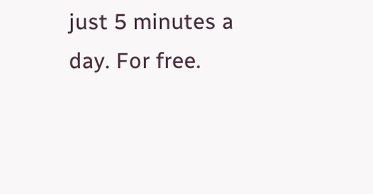just 5 minutes a day. For free.